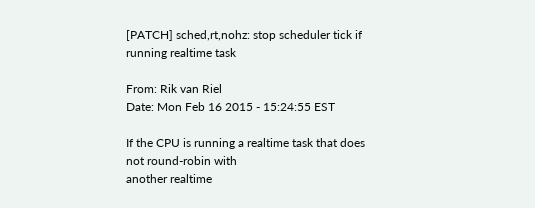[PATCH] sched,rt,nohz: stop scheduler tick if running realtime task

From: Rik van Riel
Date: Mon Feb 16 2015 - 15:24:55 EST

If the CPU is running a realtime task that does not round-robin with
another realtime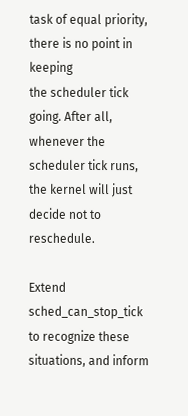task of equal priority, there is no point in keeping
the scheduler tick going. After all, whenever the scheduler tick runs,
the kernel will just decide not to reschedule.

Extend sched_can_stop_tick to recognize these situations, and inform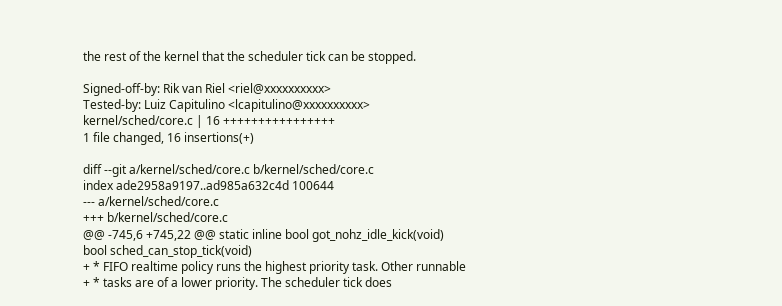the rest of the kernel that the scheduler tick can be stopped.

Signed-off-by: Rik van Riel <riel@xxxxxxxxxx>
Tested-by: Luiz Capitulino <lcapitulino@xxxxxxxxxx>
kernel/sched/core.c | 16 ++++++++++++++++
1 file changed, 16 insertions(+)

diff --git a/kernel/sched/core.c b/kernel/sched/core.c
index ade2958a9197..ad985a632c4d 100644
--- a/kernel/sched/core.c
+++ b/kernel/sched/core.c
@@ -745,6 +745,22 @@ static inline bool got_nohz_idle_kick(void)
bool sched_can_stop_tick(void)
+ * FIFO realtime policy runs the highest priority task. Other runnable
+ * tasks are of a lower priority. The scheduler tick does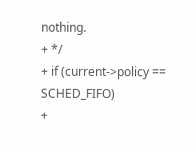nothing.
+ */
+ if (current->policy == SCHED_FIFO)
+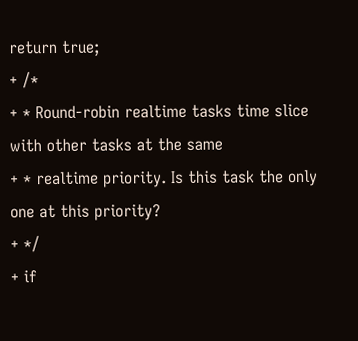return true;
+ /*
+ * Round-robin realtime tasks time slice with other tasks at the same
+ * realtime priority. Is this task the only one at this priority?
+ */
+ if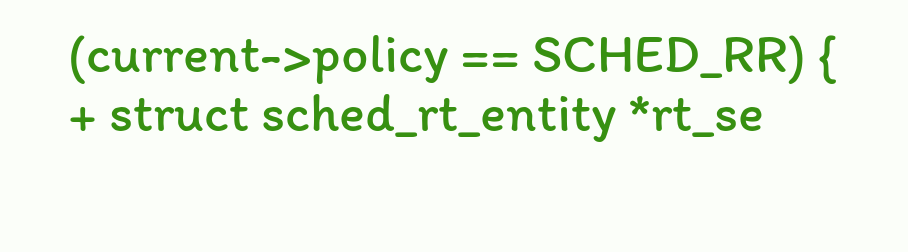(current->policy == SCHED_RR) {
+ struct sched_rt_entity *rt_se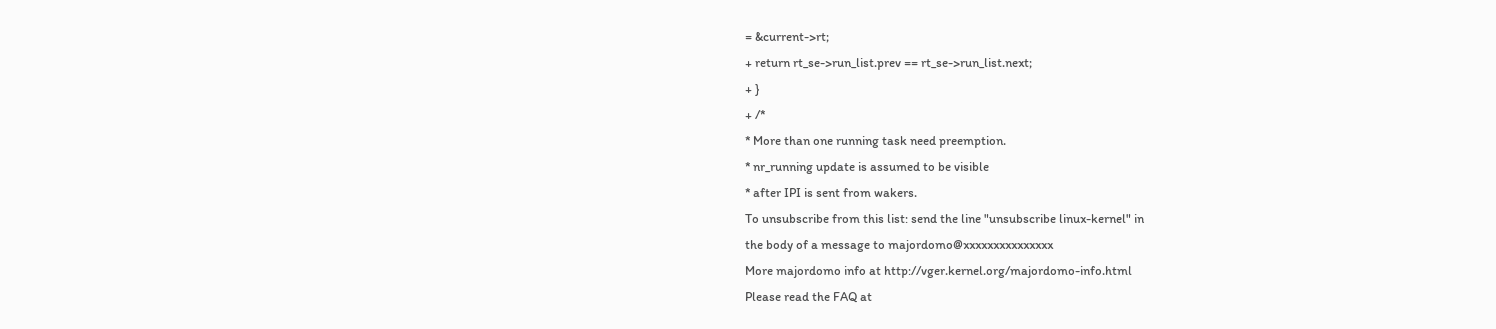= &current->rt;
+ return rt_se->run_list.prev == rt_se->run_list.next;
+ }
+ /*
* More than one running task need preemption.
* nr_running update is assumed to be visible
* after IPI is sent from wakers.
To unsubscribe from this list: send the line "unsubscribe linux-kernel" in
the body of a message to majordomo@xxxxxxxxxxxxxxx
More majordomo info at http://vger.kernel.org/majordomo-info.html
Please read the FAQ at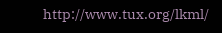http://www.tux.org/lkml/